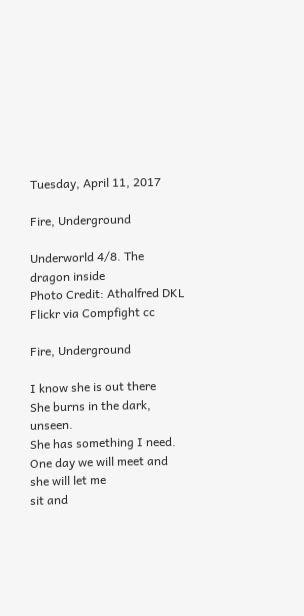Tuesday, April 11, 2017

Fire, Underground

Underworld 4/8. The dragon inside
Photo Credit: Athalfred DKL Flickr via Compfight cc

Fire, Underground

I know she is out there
She burns in the dark, unseen.
She has something I need.
One day we will meet and she will let me
sit and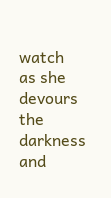watch
as she devours the darkness
and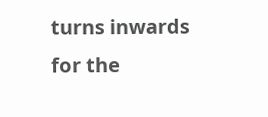turns inwards
for the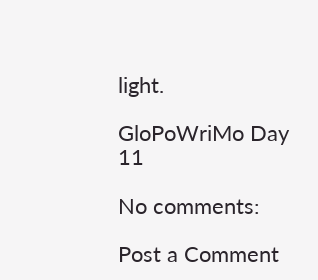light.

GloPoWriMo Day 11

No comments:

Post a Comment